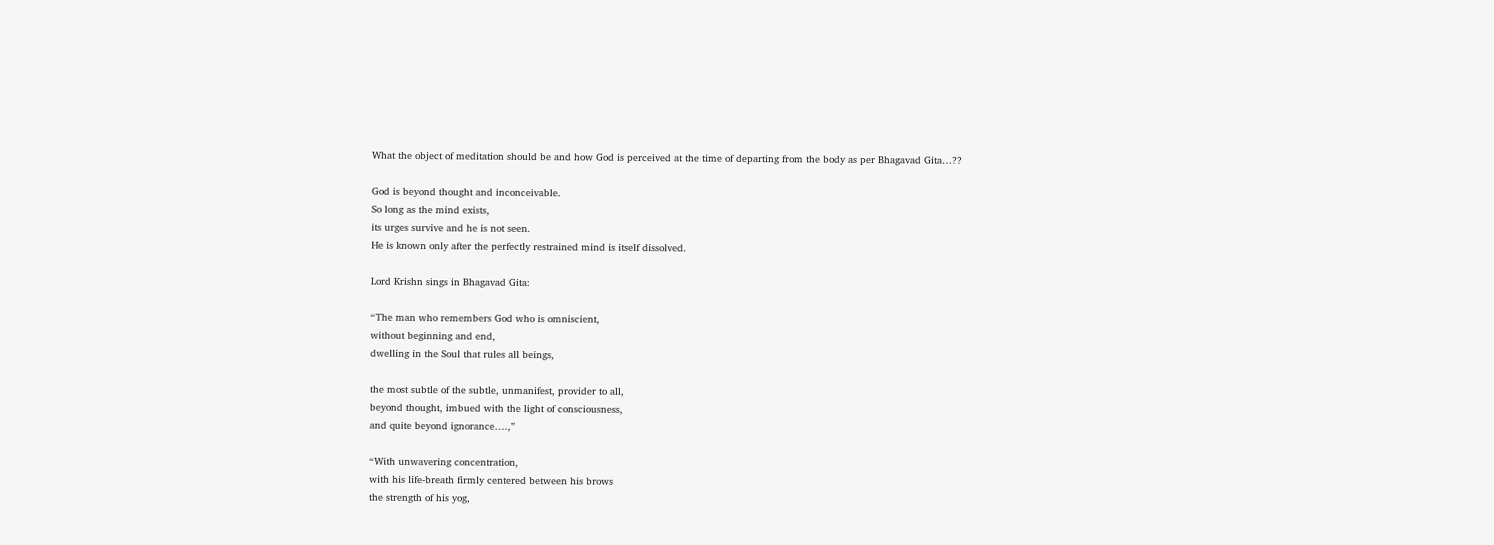What the object of meditation should be and how God is perceived at the time of departing from the body as per Bhagavad Gita…??

God is beyond thought and inconceivable.
So long as the mind exists,
its urges survive and he is not seen.
He is known only after the perfectly restrained mind is itself dissolved.

Lord Krishn sings in Bhagavad Gita:

“The man who remembers God who is omniscient,
without beginning and end,
dwelling in the Soul that rules all beings,

the most subtle of the subtle, unmanifest, provider to all,
beyond thought, imbued with the light of consciousness,
and quite beyond ignorance….,”

“With unwavering concentration,
with his life-breath firmly centered between his brows
the strength of his yog,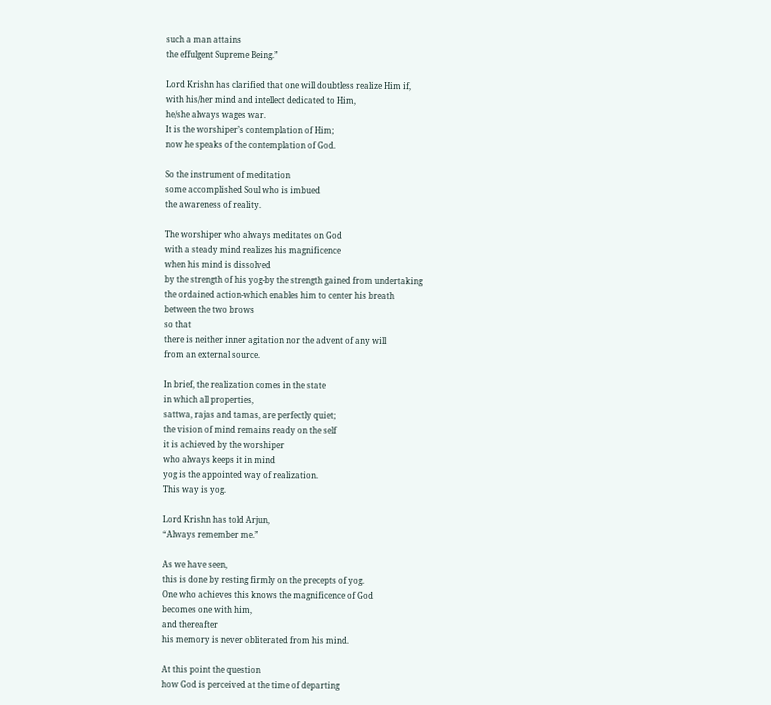such a man attains
the effulgent Supreme Being.”

Lord Krishn has clarified that one will doubtless realize Him if,
with his/her mind and intellect dedicated to Him,
he/she always wages war.
It is the worshiper’s contemplation of Him;
now he speaks of the contemplation of God.

So the instrument of meditation
some accomplished Soul who is imbued
the awareness of reality.

The worshiper who always meditates on God
with a steady mind realizes his magnificence
when his mind is dissolved
by the strength of his yog-by the strength gained from undertaking
the ordained action-which enables him to center his breath
between the two brows
so that
there is neither inner agitation nor the advent of any will
from an external source.

In brief, the realization comes in the state
in which all properties,
sattwa, rajas and tamas, are perfectly quiet;
the vision of mind remains ready on the self
it is achieved by the worshiper
who always keeps it in mind
yog is the appointed way of realization.
This way is yog.

Lord Krishn has told Arjun,
“Always remember me.”

As we have seen,
this is done by resting firmly on the precepts of yog.
One who achieves this knows the magnificence of God
becomes one with him,
and thereafter
his memory is never obliterated from his mind.

At this point the question
how God is perceived at the time of departing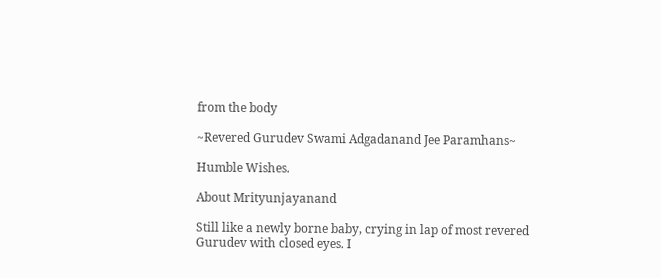from the body

~Revered Gurudev Swami Adgadanand Jee Paramhans~

Humble Wishes.

About Mrityunjayanand

Still like a newly borne baby, crying in lap of most revered Gurudev with closed eyes. I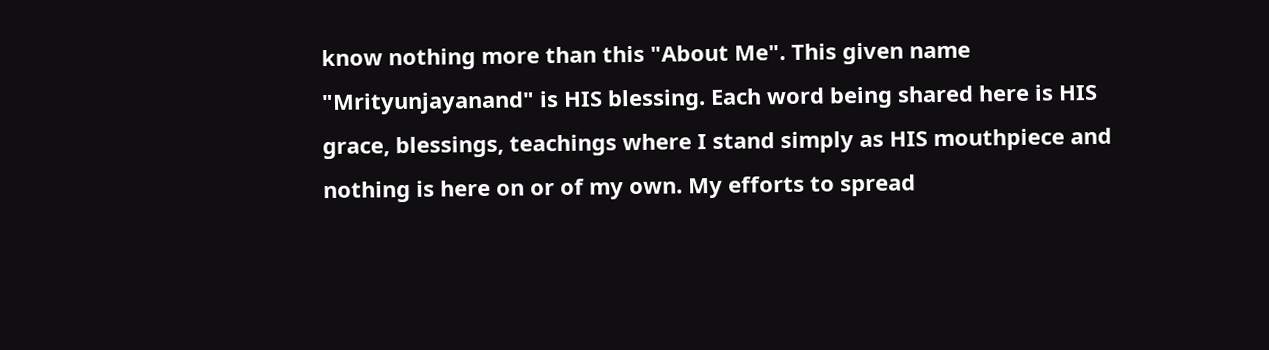know nothing more than this "About Me". This given name "Mrityunjayanand" is HIS blessing. Each word being shared here is HIS grace, blessings, teachings where I stand simply as HIS mouthpiece and nothing is here on or of my own. My efforts to spread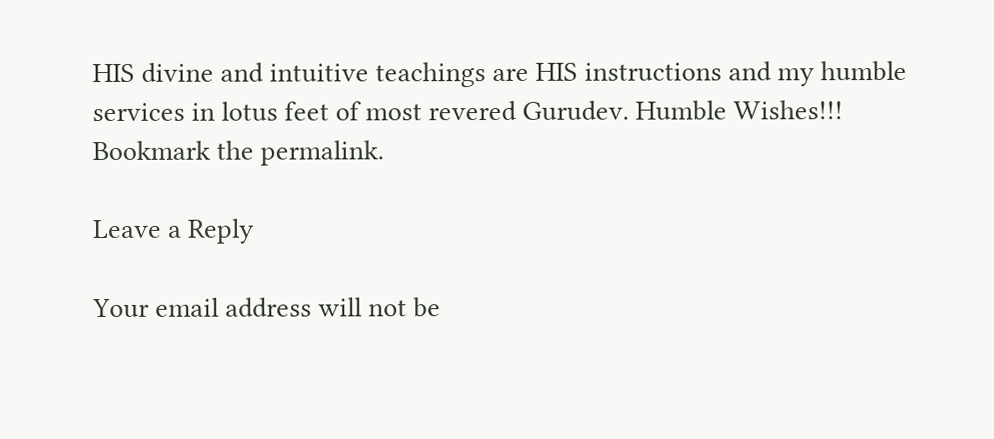HIS divine and intuitive teachings are HIS instructions and my humble services in lotus feet of most revered Gurudev. Humble Wishes!!!
Bookmark the permalink.

Leave a Reply

Your email address will not be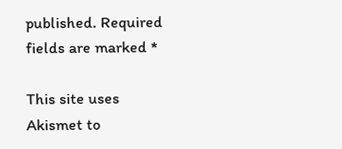published. Required fields are marked *

This site uses Akismet to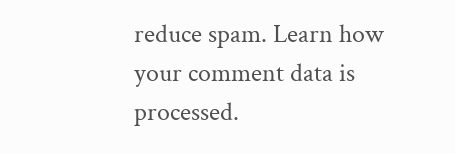reduce spam. Learn how your comment data is processed.